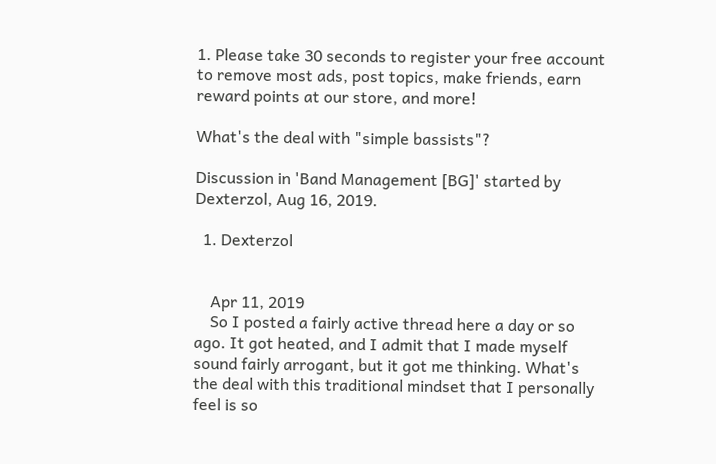1. Please take 30 seconds to register your free account to remove most ads, post topics, make friends, earn reward points at our store, and more!

What's the deal with "simple bassists"?

Discussion in 'Band Management [BG]' started by Dexterzol, Aug 16, 2019.

  1. Dexterzol


    Apr 11, 2019
    So I posted a fairly active thread here a day or so ago. It got heated, and I admit that I made myself sound fairly arrogant, but it got me thinking. What's the deal with this traditional mindset that I personally feel is so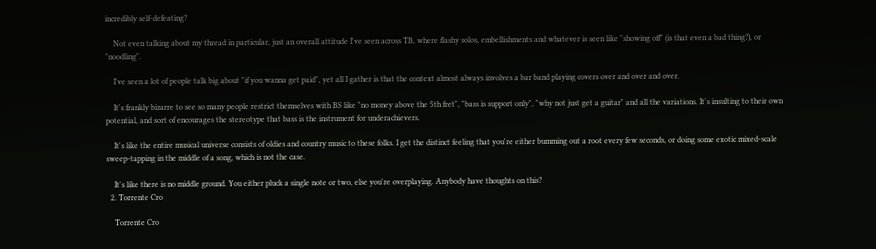incredibly self-defeating?

    Not even talking about my thread in particular, just an overall attitude I've seen across TB, where flashy solos, embellishments and whatever is seen like "showing off" (is that even a bad thing?), or "noodling".

    I've seen a lot of people talk big about "if you wanna get paid", yet all I gather is that the context almost always involves a bar band playing covers over and over and over.

    It's frankly bizarre to see so many people restrict themselves with BS like "no money above the 5th fret", "bass is support only", "why not just get a guitar" and all the variations. It's insulting to their own potential, and sort of encourages the stereotype that bass is the instrument for underachievers.

    It's like the entire musical universe consists of oldies and country music to these folks. I get the distinct feeling that you're either bumming out a root every few seconds, or doing some exotic mixed-scale sweep-tapping in the middle of a song, which is not the case.

    It's like there is no middle ground. You either pluck a single note or two, else you're overplaying. Anybody have thoughts on this?
  2. Torrente Cro

    Torrente Cro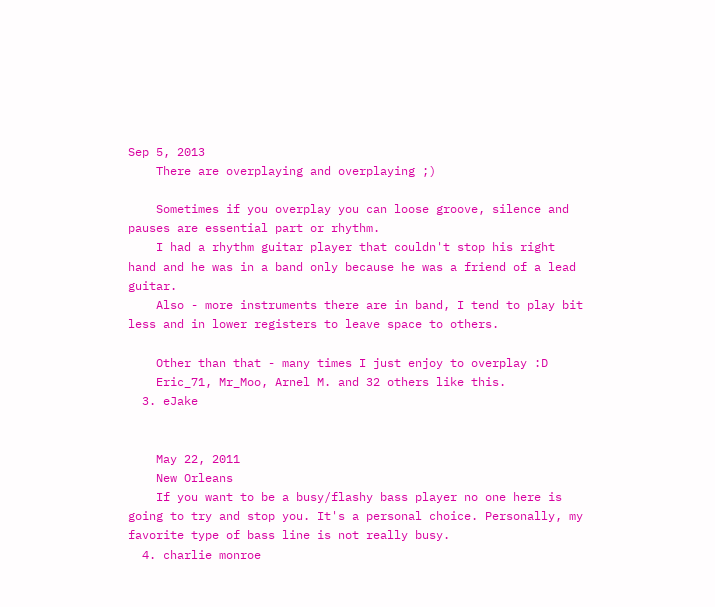Sep 5, 2013
    There are overplaying and overplaying ;)

    Sometimes if you overplay you can loose groove, silence and pauses are essential part or rhythm.
    I had a rhythm guitar player that couldn't stop his right hand and he was in a band only because he was a friend of a lead guitar.
    Also - more instruments there are in band, I tend to play bit less and in lower registers to leave space to others.

    Other than that - many times I just enjoy to overplay :D
    Eric_71, Mr_Moo, Arnel M. and 32 others like this.
  3. eJake


    May 22, 2011
    New Orleans
    If you want to be a busy/flashy bass player no one here is going to try and stop you. It's a personal choice. Personally, my favorite type of bass line is not really busy.
  4. charlie monroe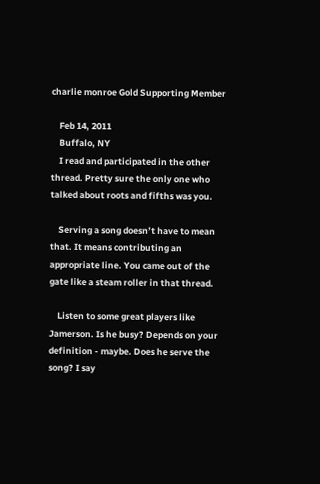charlie monroe Gold Supporting Member

    Feb 14, 2011
    Buffalo, NY
    I read and participated in the other thread. Pretty sure the only one who talked about roots and fifths was you.

    Serving a song doesn’t have to mean that. It means contributing an appropriate line. You came out of the gate like a steam roller in that thread.

    Listen to some great players like Jamerson. Is he busy? Depends on your definition - maybe. Does he serve the song? I say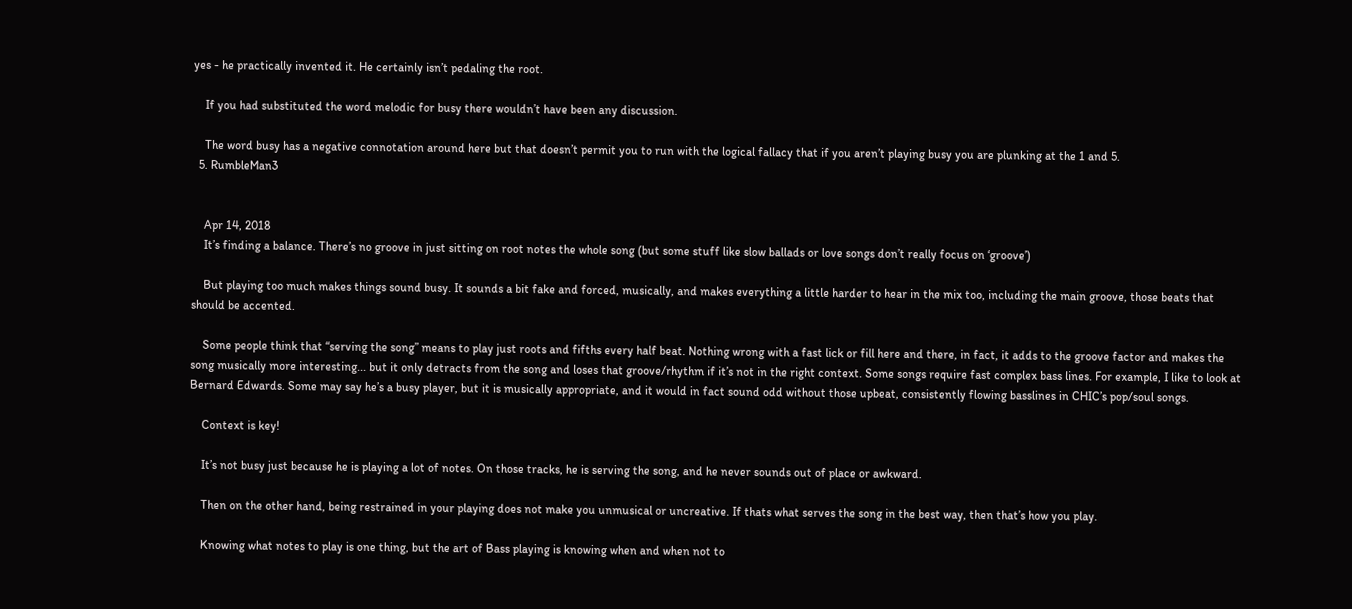yes - he practically invented it. He certainly isn’t pedaling the root.

    If you had substituted the word melodic for busy there wouldn’t have been any discussion.

    The word busy has a negative connotation around here but that doesn’t permit you to run with the logical fallacy that if you aren’t playing busy you are plunking at the 1 and 5.
  5. RumbleMan3


    Apr 14, 2018
    It’s finding a balance. There’s no groove in just sitting on root notes the whole song (but some stuff like slow ballads or love songs don’t really focus on ‘groove’)

    But playing too much makes things sound busy. It sounds a bit fake and forced, musically, and makes everything a little harder to hear in the mix too, including the main groove, those beats that should be accented.

    Some people think that “serving the song” means to play just roots and fifths every half beat. Nothing wrong with a fast lick or fill here and there, in fact, it adds to the groove factor and makes the song musically more interesting... but it only detracts from the song and loses that groove/rhythm if it’s not in the right context. Some songs require fast complex bass lines. For example, I like to look at Bernard Edwards. Some may say he’s a busy player, but it is musically appropriate, and it would in fact sound odd without those upbeat, consistently flowing basslines in CHIC’s pop/soul songs.

    Context is key!

    It’s not busy just because he is playing a lot of notes. On those tracks, he is serving the song, and he never sounds out of place or awkward.

    Then on the other hand, being restrained in your playing does not make you unmusical or uncreative. If thats what serves the song in the best way, then that’s how you play.

    Knowing what notes to play is one thing, but the art of Bass playing is knowing when and when not to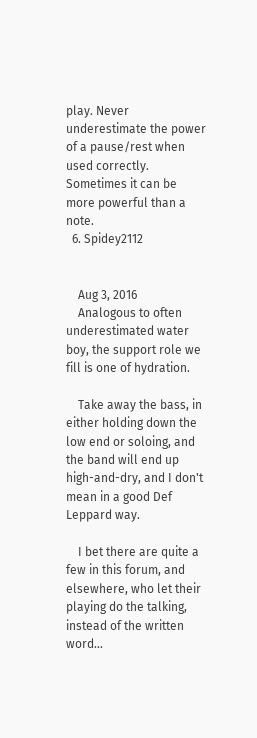play. Never underestimate the power of a pause/rest when used correctly. Sometimes it can be more powerful than a note.
  6. Spidey2112


    Aug 3, 2016
    Analogous to often underestimated water boy, the support role we fill is one of hydration.

    Take away the bass, in either holding down the low end or soloing, and the band will end up high-and-dry, and I don't mean in a good Def Leppard way.

    I bet there are quite a few in this forum, and elsewhere, who let their playing do the talking, instead of the written word...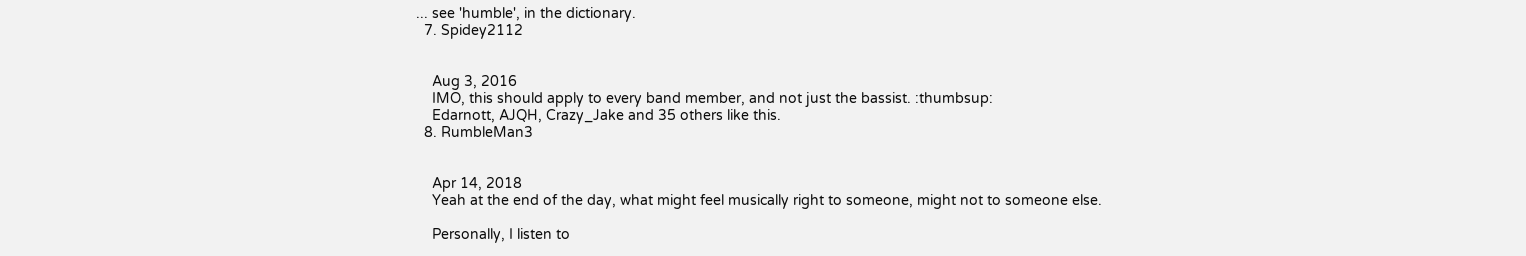... see 'humble', in the dictionary.
  7. Spidey2112


    Aug 3, 2016
    IMO, this should apply to every band member, and not just the bassist. :thumbsup:
    Edarnott, AJQH, Crazy_Jake and 35 others like this.
  8. RumbleMan3


    Apr 14, 2018
    Yeah at the end of the day, what might feel musically right to someone, might not to someone else.

    Personally, I listen to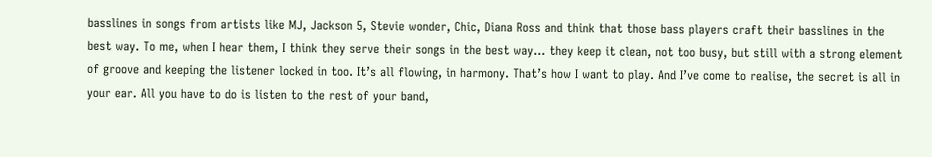basslines in songs from artists like MJ, Jackson 5, Stevie wonder, Chic, Diana Ross and think that those bass players craft their basslines in the best way. To me, when I hear them, I think they serve their songs in the best way... they keep it clean, not too busy, but still with a strong element of groove and keeping the listener locked in too. It’s all flowing, in harmony. That’s how I want to play. And I’ve come to realise, the secret is all in your ear. All you have to do is listen to the rest of your band,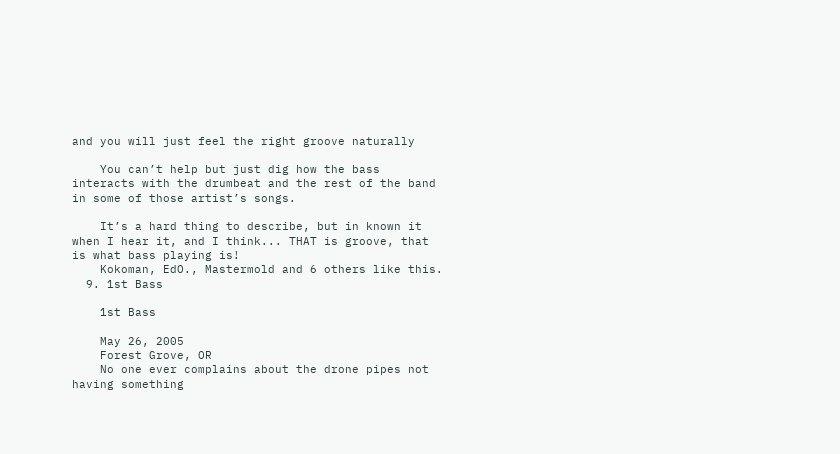and you will just feel the right groove naturally

    You can’t help but just dig how the bass interacts with the drumbeat and the rest of the band in some of those artist’s songs.

    It’s a hard thing to describe, but in known it when I hear it, and I think... THAT is groove, that is what bass playing is!
    Kokoman, EdO., Mastermold and 6 others like this.
  9. 1st Bass

    1st Bass

    May 26, 2005
    Forest Grove, OR
    No one ever complains about the drone pipes not having something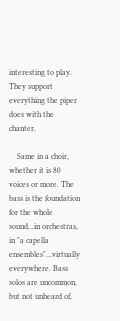interesting to play. They support everything the piper does with the chanter.

    Same in a choir, whether it is 80 voices or more. The bass is the foundation for the whole sound...in orchestras, in "a capella ensembles"...virtually everywhere. Bass solos are uncommon, but not unheard of,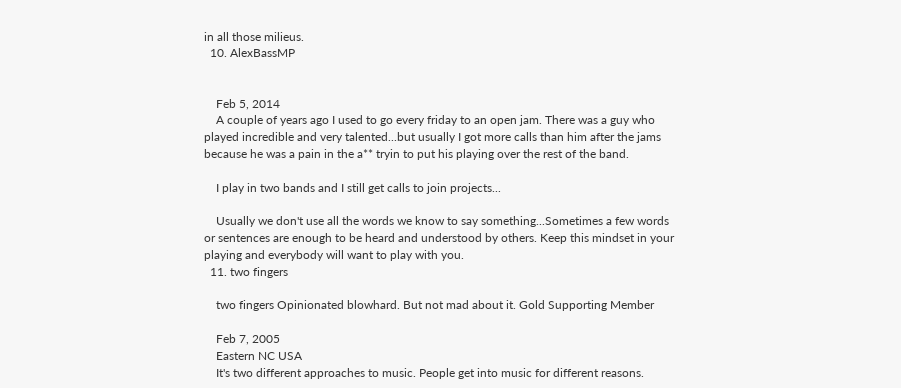in all those milieus.
  10. AlexBassMP


    Feb 5, 2014
    A couple of years ago I used to go every friday to an open jam. There was a guy who played incredible and very talented...but usually I got more calls than him after the jams because he was a pain in the a** tryin to put his playing over the rest of the band.

    I play in two bands and I still get calls to join projects...

    Usually we don't use all the words we know to say something...Sometimes a few words or sentences are enough to be heard and understood by others. Keep this mindset in your playing and everybody will want to play with you.
  11. two fingers

    two fingers Opinionated blowhard. But not mad about it. Gold Supporting Member

    Feb 7, 2005
    Eastern NC USA
    It's two different approaches to music. People get into music for different reasons.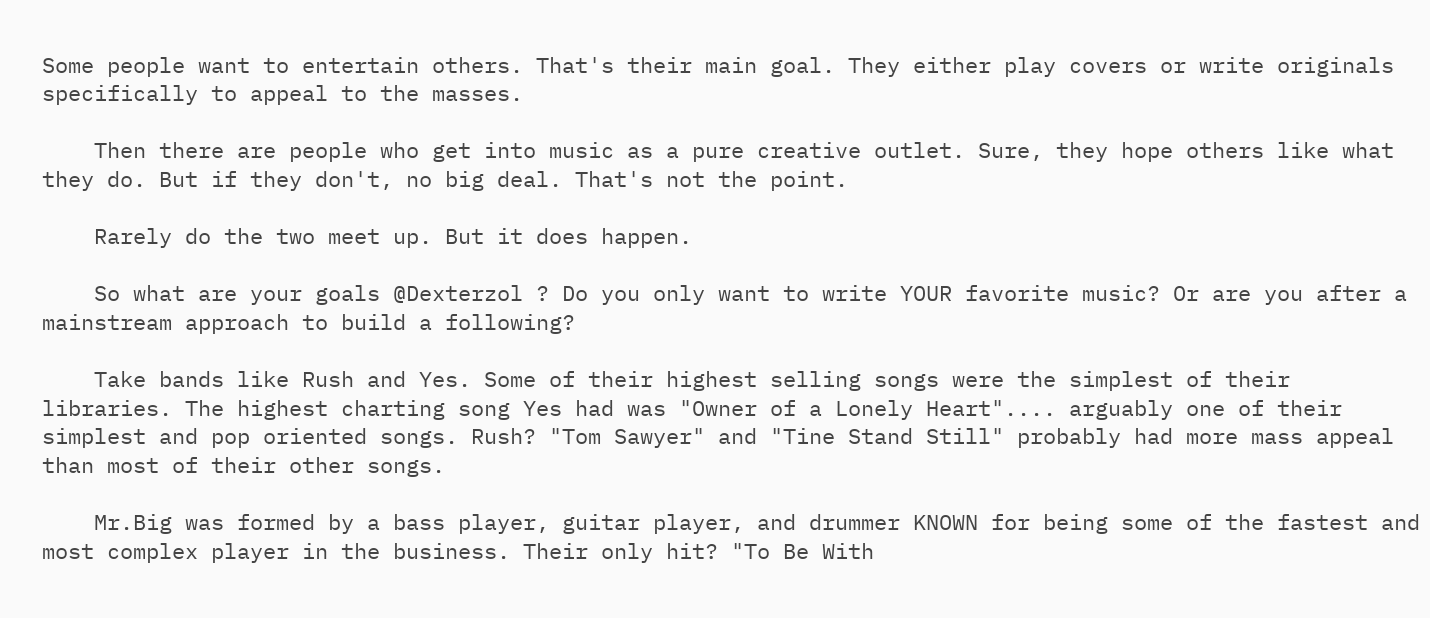Some people want to entertain others. That's their main goal. They either play covers or write originals specifically to appeal to the masses.

    Then there are people who get into music as a pure creative outlet. Sure, they hope others like what they do. But if they don't, no big deal. That's not the point.

    Rarely do the two meet up. But it does happen.

    So what are your goals @Dexterzol ? Do you only want to write YOUR favorite music? Or are you after a mainstream approach to build a following?

    Take bands like Rush and Yes. Some of their highest selling songs were the simplest of their libraries. The highest charting song Yes had was "Owner of a Lonely Heart".... arguably one of their simplest and pop oriented songs. Rush? "Tom Sawyer" and "Tine Stand Still" probably had more mass appeal than most of their other songs.

    Mr.Big was formed by a bass player, guitar player, and drummer KNOWN for being some of the fastest and most complex player in the business. Their only hit? "To Be With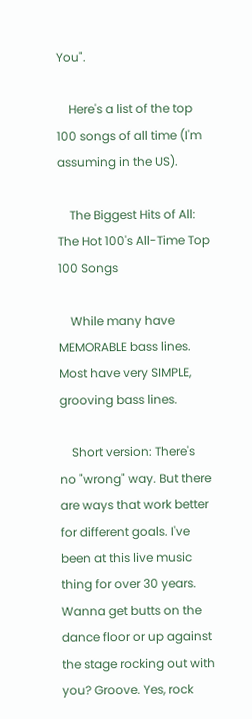You".

    Here's a list of the top 100 songs of all time (I'm assuming in the US).

    The Biggest Hits of All: The Hot 100's All-Time Top 100 Songs

    While many have MEMORABLE bass lines. Most have very SIMPLE, grooving bass lines.

    Short version: There's no "wrong" way. But there are ways that work better for different goals. I've been at this live music thing for over 30 years. Wanna get butts on the dance floor or up against the stage rocking out with you? Groove. Yes, rock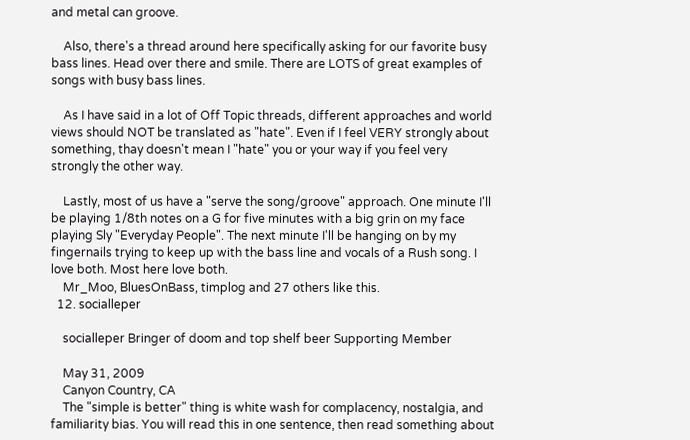and metal can groove.

    Also, there's a thread around here specifically asking for our favorite busy bass lines. Head over there and smile. There are LOTS of great examples of songs with busy bass lines.

    As I have said in a lot of Off Topic threads, different approaches and world views should NOT be translated as "hate". Even if I feel VERY strongly about something, thay doesn't mean I "hate" you or your way if you feel very strongly the other way.

    Lastly, most of us have a "serve the song/groove" approach. One minute I'll be playing 1/8th notes on a G for five minutes with a big grin on my face playing Sly "Everyday People". The next minute I'll be hanging on by my fingernails trying to keep up with the bass line and vocals of a Rush song. I love both. Most here love both.
    Mr_Moo, BluesOnBass, timplog and 27 others like this.
  12. socialleper

    socialleper Bringer of doom and top shelf beer Supporting Member

    May 31, 2009
    Canyon Country, CA
    The "simple is better" thing is white wash for complacency, nostalgia, and familiarity bias. You will read this in one sentence, then read something about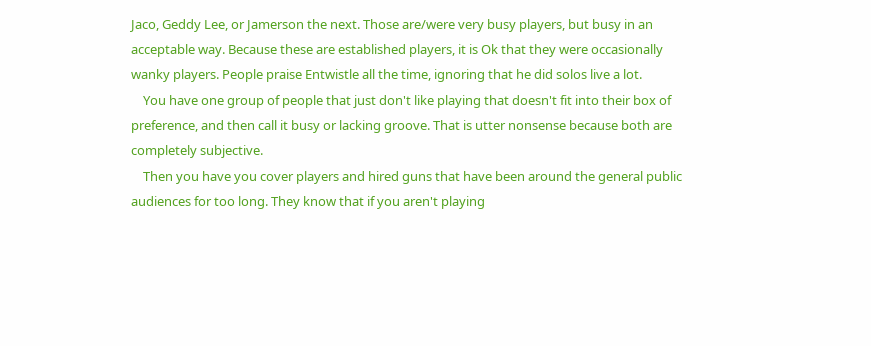Jaco, Geddy Lee, or Jamerson the next. Those are/were very busy players, but busy in an acceptable way. Because these are established players, it is Ok that they were occasionally wanky players. People praise Entwistle all the time, ignoring that he did solos live a lot.
    You have one group of people that just don't like playing that doesn't fit into their box of preference, and then call it busy or lacking groove. That is utter nonsense because both are completely subjective.
    Then you have you cover players and hired guns that have been around the general public audiences for too long. They know that if you aren't playing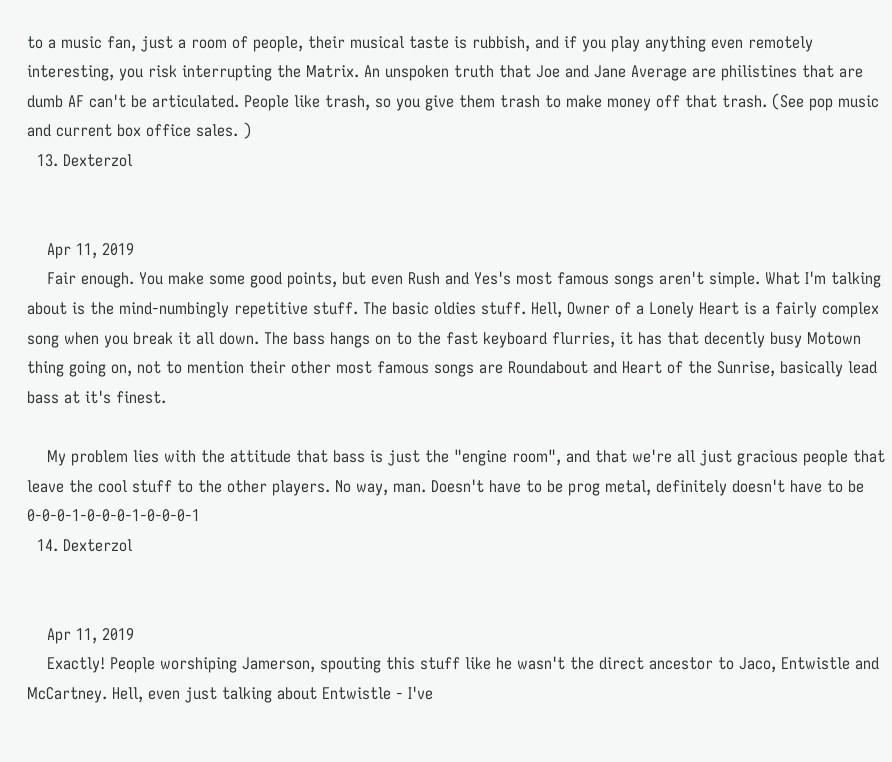to a music fan, just a room of people, their musical taste is rubbish, and if you play anything even remotely interesting, you risk interrupting the Matrix. An unspoken truth that Joe and Jane Average are philistines that are dumb AF can't be articulated. People like trash, so you give them trash to make money off that trash. (See pop music and current box office sales. )
  13. Dexterzol


    Apr 11, 2019
    Fair enough. You make some good points, but even Rush and Yes's most famous songs aren't simple. What I'm talking about is the mind-numbingly repetitive stuff. The basic oldies stuff. Hell, Owner of a Lonely Heart is a fairly complex song when you break it all down. The bass hangs on to the fast keyboard flurries, it has that decently busy Motown thing going on, not to mention their other most famous songs are Roundabout and Heart of the Sunrise, basically lead bass at it's finest.

    My problem lies with the attitude that bass is just the "engine room", and that we're all just gracious people that leave the cool stuff to the other players. No way, man. Doesn't have to be prog metal, definitely doesn't have to be 0-0-0-1-0-0-0-1-0-0-0-1
  14. Dexterzol


    Apr 11, 2019
    Exactly! People worshiping Jamerson, spouting this stuff like he wasn't the direct ancestor to Jaco, Entwistle and McCartney. Hell, even just talking about Entwistle - I've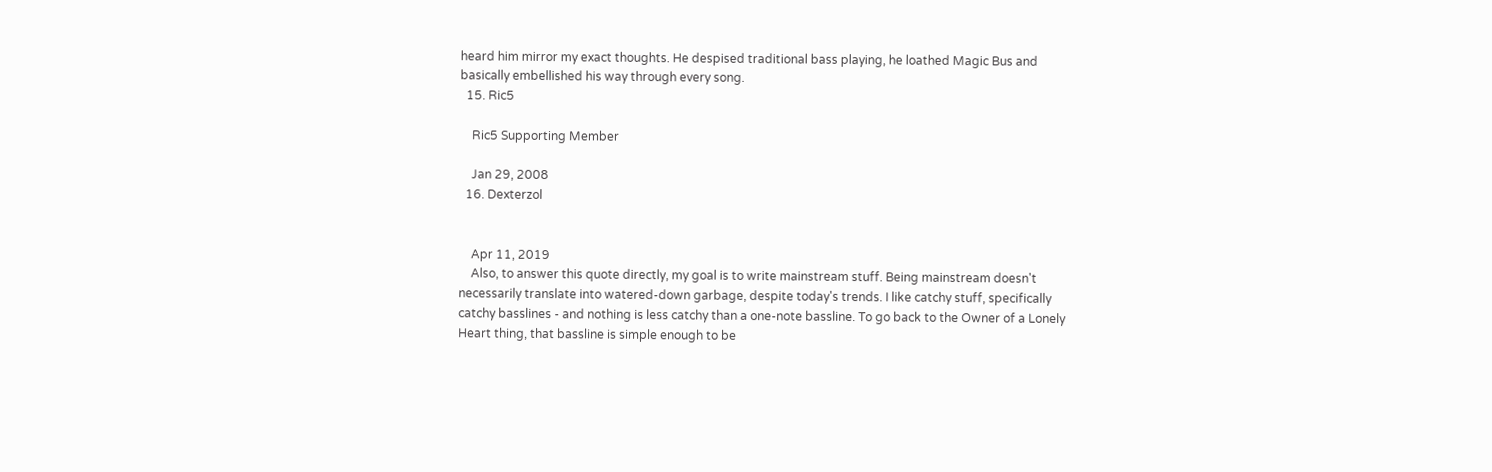heard him mirror my exact thoughts. He despised traditional bass playing, he loathed Magic Bus and basically embellished his way through every song.
  15. Ric5

    Ric5 Supporting Member

    Jan 29, 2008
  16. Dexterzol


    Apr 11, 2019
    Also, to answer this quote directly, my goal is to write mainstream stuff. Being mainstream doesn't necessarily translate into watered-down garbage, despite today's trends. I like catchy stuff, specifically catchy basslines - and nothing is less catchy than a one-note bassline. To go back to the Owner of a Lonely Heart thing, that bassline is simple enough to be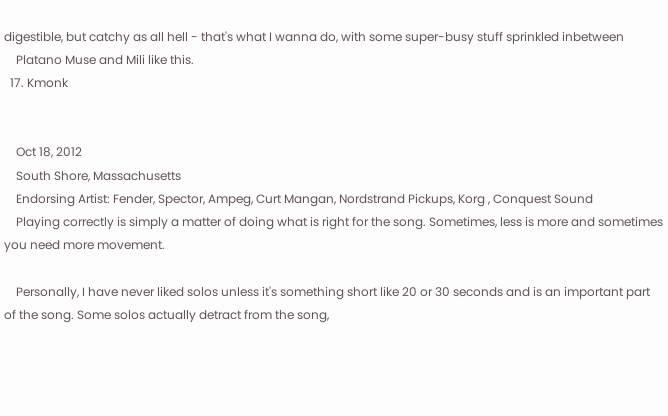digestible, but catchy as all hell - that's what I wanna do, with some super-busy stuff sprinkled inbetween
    Platano Muse and Mili like this.
  17. Kmonk


    Oct 18, 2012
    South Shore, Massachusetts
    Endorsing Artist: Fender, Spector, Ampeg, Curt Mangan, Nordstrand Pickups, Korg , Conquest Sound
    Playing correctly is simply a matter of doing what is right for the song. Sometimes, less is more and sometimes you need more movement.

    Personally, I have never liked solos unless it's something short like 20 or 30 seconds and is an important part of the song. Some solos actually detract from the song,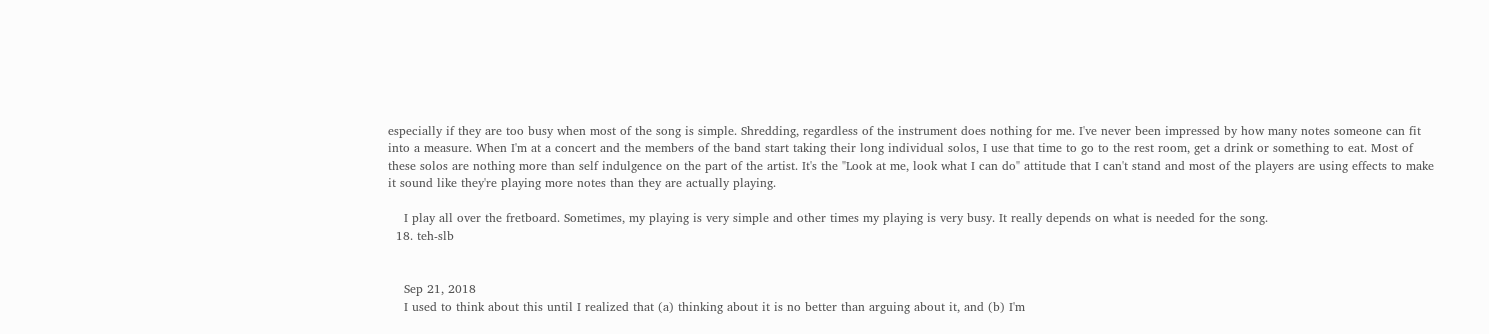especially if they are too busy when most of the song is simple. Shredding, regardless of the instrument does nothing for me. I've never been impressed by how many notes someone can fit into a measure. When I'm at a concert and the members of the band start taking their long individual solos, I use that time to go to the rest room, get a drink or something to eat. Most of these solos are nothing more than self indulgence on the part of the artist. It's the "Look at me, look what I can do" attitude that I can't stand and most of the players are using effects to make it sound like they're playing more notes than they are actually playing.

    I play all over the fretboard. Sometimes, my playing is very simple and other times my playing is very busy. It really depends on what is needed for the song.
  18. teh-slb


    Sep 21, 2018
    I used to think about this until I realized that (a) thinking about it is no better than arguing about it, and (b) I'm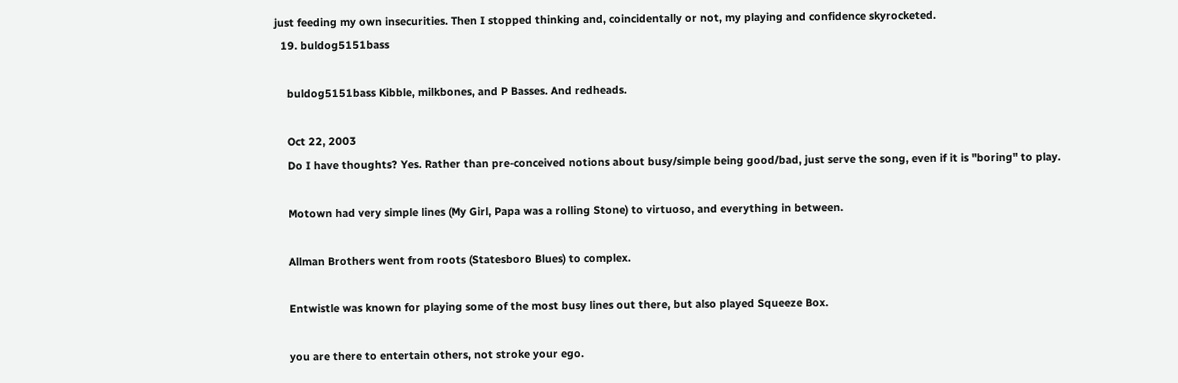just feeding my own insecurities. Then I stopped thinking and, coincidentally or not, my playing and confidence skyrocketed.
  19. buldog5151bass

    buldog5151bass Kibble, milkbones, and P Basses. And redheads.

    Oct 22, 2003
    Do I have thoughts? Yes. Rather than pre-conceived notions about busy/simple being good/bad, just serve the song, even if it is "boring" to play.

    Motown had very simple lines (My Girl, Papa was a rolling Stone) to virtuoso, and everything in between.

    Allman Brothers went from roots (Statesboro Blues) to complex.

    Entwistle was known for playing some of the most busy lines out there, but also played Squeeze Box.

    you are there to entertain others, not stroke your ego.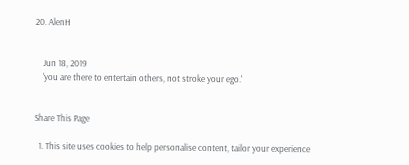20. AlenH


    Jun 18, 2019
    'you are there to entertain others, not stroke your ego.'


Share This Page

  1. This site uses cookies to help personalise content, tailor your experience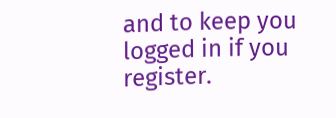and to keep you logged in if you register.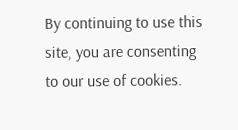By continuing to use this site, you are consenting to our use of cookies.